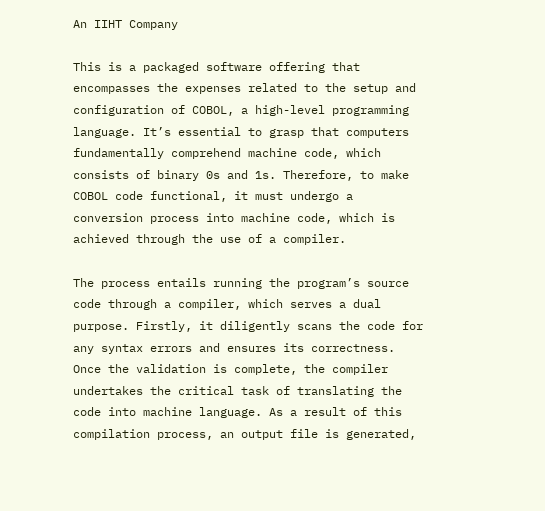An IIHT Company

This is a packaged software offering that encompasses the expenses related to the setup and configuration of COBOL, a high-level programming language. It’s essential to grasp that computers fundamentally comprehend machine code, which consists of binary 0s and 1s. Therefore, to make COBOL code functional, it must undergo a conversion process into machine code, which is achieved through the use of a compiler.

The process entails running the program’s source code through a compiler, which serves a dual purpose. Firstly, it diligently scans the code for any syntax errors and ensures its correctness. Once the validation is complete, the compiler undertakes the critical task of translating the code into machine language. As a result of this compilation process, an output file is generated,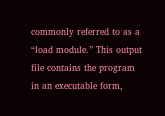commonly referred to as a “load module.” This output file contains the program in an executable form,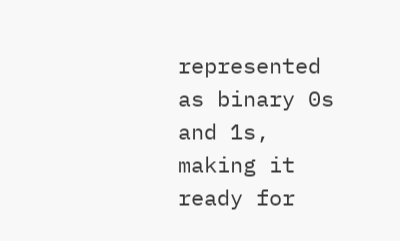represented as binary 0s and 1s, making it ready for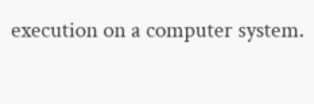execution on a computer system.